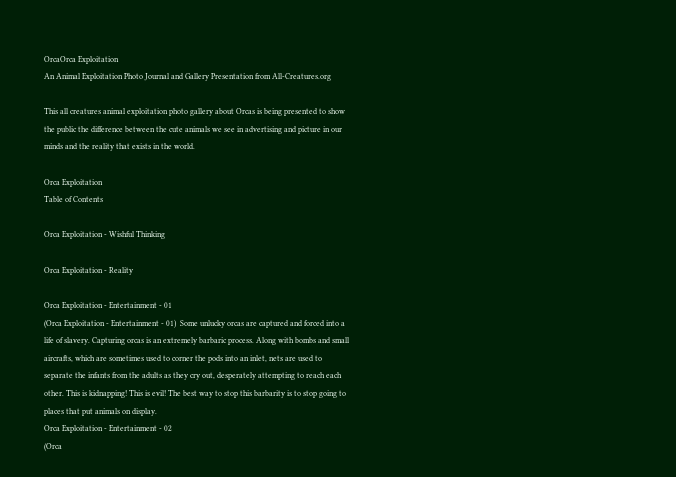OrcaOrca Exploitation
An Animal Exploitation Photo Journal and Gallery Presentation from All-Creatures.org

This all creatures animal exploitation photo gallery about Orcas is being presented to show the public the difference between the cute animals we see in advertising and picture in our minds and the reality that exists in the world.

Orca Exploitation
Table of Contents

Orca Exploitation - Wishful Thinking

Orca Exploitation - Reality

Orca Exploitation - Entertainment - 01
(Orca Exploitation - Entertainment - 01)  Some unlucky orcas are captured and forced into a life of slavery. Capturing orcas is an extremely barbaric process. Along with bombs and small aircrafts, which are sometimes used to corner the pods into an inlet, nets are used to separate the infants from the adults as they cry out, desperately attempting to reach each other. This is kidnapping! This is evil! The best way to stop this barbarity is to stop going to places that put animals on display.
Orca Exploitation - Entertainment - 02
(Orca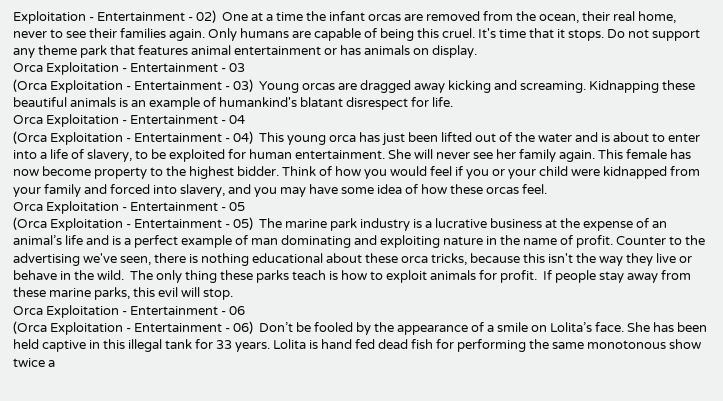Exploitation - Entertainment - 02)  One at a time the infant orcas are removed from the ocean, their real home, never to see their families again. Only humans are capable of being this cruel. It's time that it stops. Do not support any theme park that features animal entertainment or has animals on display.
Orca Exploitation - Entertainment - 03
(Orca Exploitation - Entertainment - 03)  Young orcas are dragged away kicking and screaming. Kidnapping these beautiful animals is an example of humankind's blatant disrespect for life.
Orca Exploitation - Entertainment - 04
(Orca Exploitation - Entertainment - 04)  This young orca has just been lifted out of the water and is about to enter into a life of slavery, to be exploited for human entertainment. She will never see her family again. This female has now become property to the highest bidder. Think of how you would feel if you or your child were kidnapped from your family and forced into slavery, and you may have some idea of how these orcas feel.
Orca Exploitation - Entertainment - 05
(Orca Exploitation - Entertainment - 05)  The marine park industry is a lucrative business at the expense of an animal’s life and is a perfect example of man dominating and exploiting nature in the name of profit. Counter to the advertising we've seen, there is nothing educational about these orca tricks, because this isn't the way they live or behave in the wild.  The only thing these parks teach is how to exploit animals for profit.  If people stay away from these marine parks, this evil will stop.
Orca Exploitation - Entertainment - 06
(Orca Exploitation - Entertainment - 06)  Don’t be fooled by the appearance of a smile on Lolita’s face. She has been held captive in this illegal tank for 33 years. Lolita is hand fed dead fish for performing the same monotonous show twice a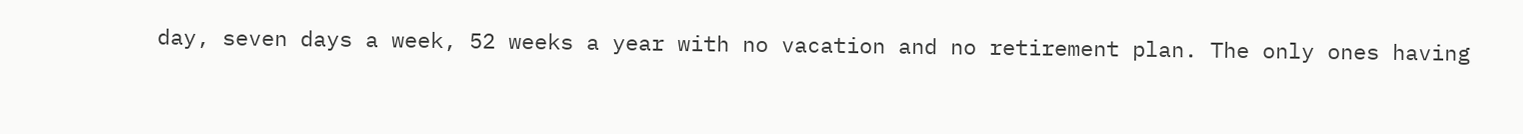day, seven days a week, 52 weeks a year with no vacation and no retirement plan. The only ones having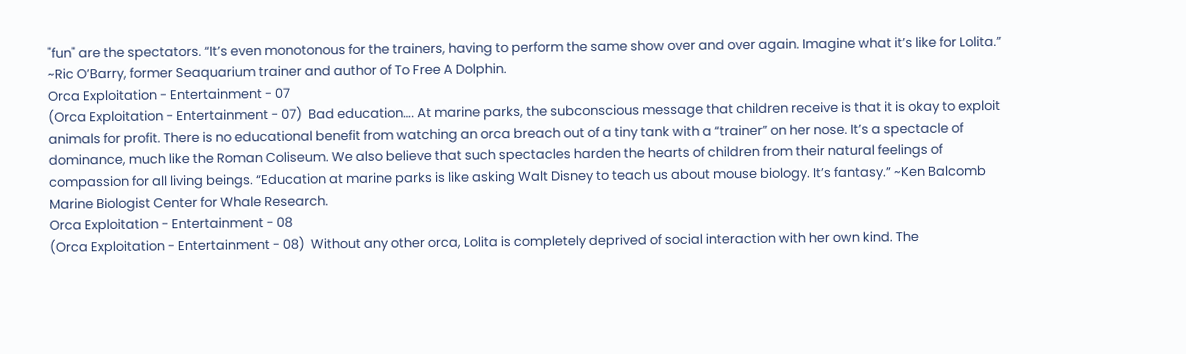"fun" are the spectators. “It’s even monotonous for the trainers, having to perform the same show over and over again. Imagine what it’s like for Lolita.” ~Ric O’Barry, former Seaquarium trainer and author of To Free A Dolphin.
Orca Exploitation - Entertainment - 07
(Orca Exploitation - Entertainment - 07)  Bad education…. At marine parks, the subconscious message that children receive is that it is okay to exploit animals for profit. There is no educational benefit from watching an orca breach out of a tiny tank with a “trainer” on her nose. It’s a spectacle of dominance, much like the Roman Coliseum. We also believe that such spectacles harden the hearts of children from their natural feelings of compassion for all living beings. “Education at marine parks is like asking Walt Disney to teach us about mouse biology. It’s fantasy.” ~Ken Balcomb Marine Biologist Center for Whale Research.
Orca Exploitation - Entertainment - 08
(Orca Exploitation - Entertainment - 08)  Without any other orca, Lolita is completely deprived of social interaction with her own kind. The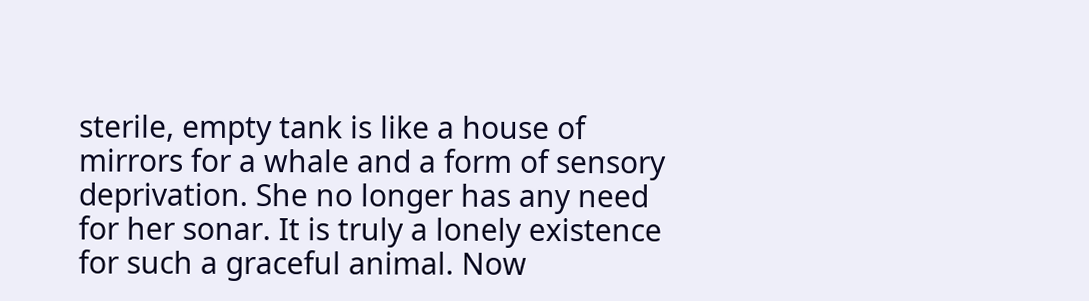sterile, empty tank is like a house of mirrors for a whale and a form of sensory deprivation. She no longer has any need for her sonar. It is truly a lonely existence for such a graceful animal. Now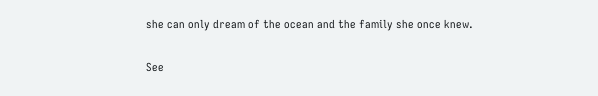she can only dream of the ocean and the family she once knew.

See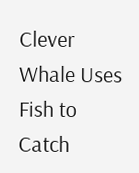Clever Whale Uses Fish to Catch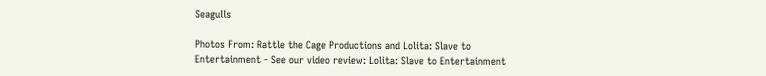Seagulls

Photos From: Rattle the Cage Productions and Lolita: Slave to Entertainment - See our video review: Lolita: Slave to Entertainment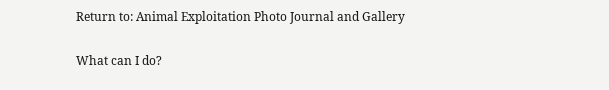Return to: Animal Exploitation Photo Journal and Gallery

What can I do?